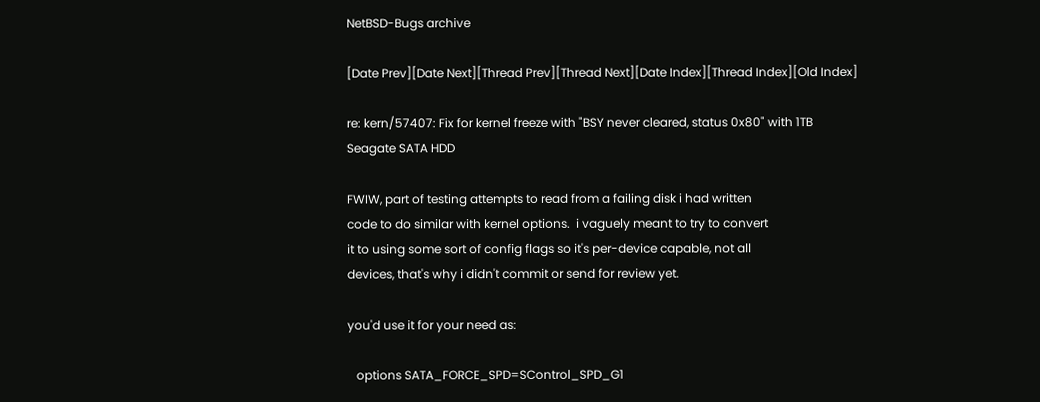NetBSD-Bugs archive

[Date Prev][Date Next][Thread Prev][Thread Next][Date Index][Thread Index][Old Index]

re: kern/57407: Fix for kernel freeze with "BSY never cleared, status 0x80" with 1TB Seagate SATA HDD

FWIW, part of testing attempts to read from a failing disk i had written
code to do similar with kernel options.  i vaguely meant to try to convert
it to using some sort of config flags so it's per-device capable, not all
devices, that's why i didn't commit or send for review yet.

you'd use it for your need as:

   options SATA_FORCE_SPD=SControl_SPD_G1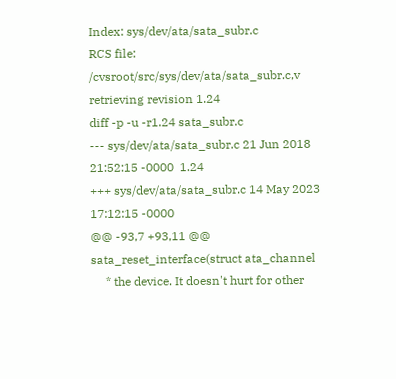Index: sys/dev/ata/sata_subr.c
RCS file: /cvsroot/src/sys/dev/ata/sata_subr.c,v
retrieving revision 1.24
diff -p -u -r1.24 sata_subr.c
--- sys/dev/ata/sata_subr.c 21 Jun 2018 21:52:15 -0000  1.24
+++ sys/dev/ata/sata_subr.c 14 May 2023 17:12:15 -0000
@@ -93,7 +93,11 @@ sata_reset_interface(struct ata_channel
     * the device. It doesn't hurt for other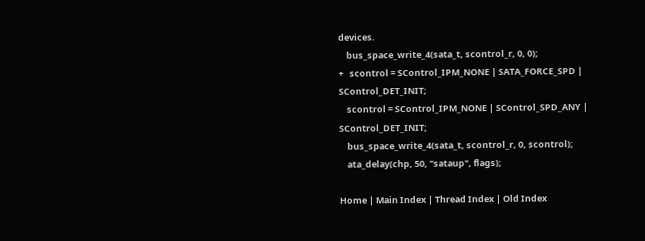devices.
    bus_space_write_4(sata_t, scontrol_r, 0, 0);
+   scontrol = SControl_IPM_NONE | SATA_FORCE_SPD | SControl_DET_INIT;
    scontrol = SControl_IPM_NONE | SControl_SPD_ANY | SControl_DET_INIT;
    bus_space_write_4(sata_t, scontrol_r, 0, scontrol);
    ata_delay(chp, 50, "sataup", flags);

Home | Main Index | Thread Index | Old Index